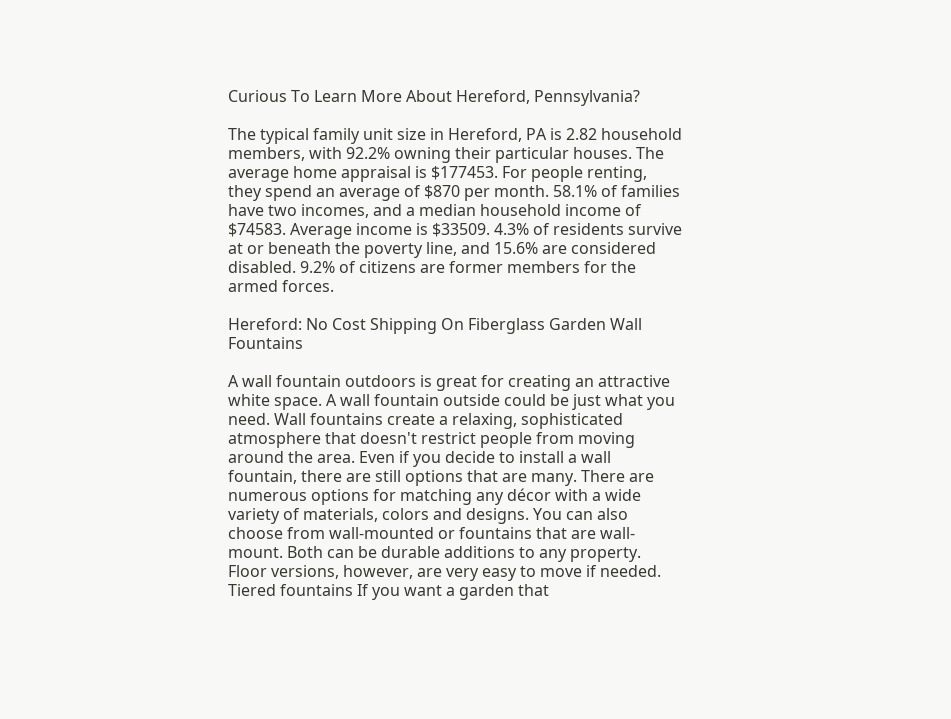Curious To Learn More About Hereford, Pennsylvania?

The typical family unit size in Hereford, PA is 2.82 household members, with 92.2% owning their particular houses. The average home appraisal is $177453. For people renting, they spend an average of $870 per month. 58.1% of families have two incomes, and a median household income of $74583. Average income is $33509. 4.3% of residents survive at or beneath the poverty line, and 15.6% are considered disabled. 9.2% of citizens are former members for the armed forces.

Hereford: No Cost Shipping On Fiberglass Garden Wall Fountains

A wall fountain outdoors is great for creating an attractive white space. A wall fountain outside could be just what you need. Wall fountains create a relaxing, sophisticated atmosphere that doesn't restrict people from moving around the area. Even if you decide to install a wall fountain, there are still options that are many. There are numerous options for matching any décor with a wide variety of materials, colors and designs. You can also choose from wall-mounted or fountains that are wall-mount. Both can be durable additions to any property. Floor versions, however, are very easy to move if needed. Tiered fountains If you want a garden that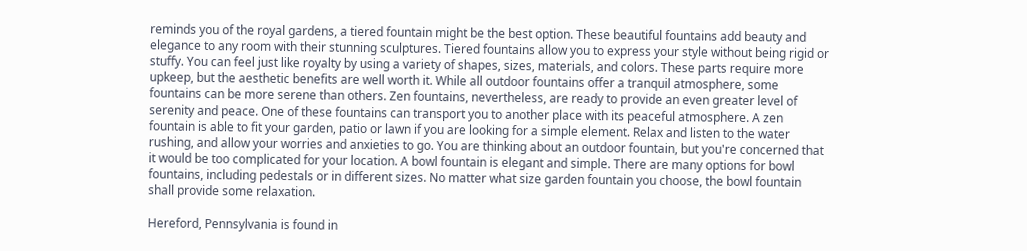reminds you of the royal gardens, a tiered fountain might be the best option. These beautiful fountains add beauty and elegance to any room with their stunning sculptures. Tiered fountains allow you to express your style without being rigid or stuffy. You can feel just like royalty by using a variety of shapes, sizes, materials, and colors. These parts require more upkeep, but the aesthetic benefits are well worth it. While all outdoor fountains offer a tranquil atmosphere, some fountains can be more serene than others. Zen fountains, nevertheless, are ready to provide an even greater level of serenity and peace. One of these fountains can transport you to another place with its peaceful atmosphere. A zen fountain is able to fit your garden, patio or lawn if you are looking for a simple element. Relax and listen to the water rushing, and allow your worries and anxieties to go. You are thinking about an outdoor fountain, but you're concerned that it would be too complicated for your location. A bowl fountain is elegant and simple. There are many options for bowl fountains, including pedestals or in different sizes. No matter what size garden fountain you choose, the bowl fountain shall provide some relaxation.

Hereford, Pennsylvania is found in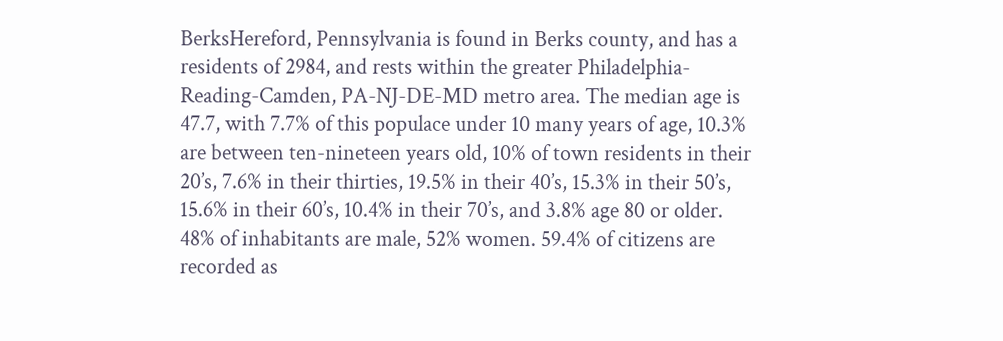BerksHereford, Pennsylvania is found in Berks county, and has a residents of 2984, and rests within the greater Philadelphia-Reading-Camden, PA-NJ-DE-MD metro area. The median age is 47.7, with 7.7% of this populace under 10 many years of age, 10.3% are between ten-nineteen years old, 10% of town residents in their 20’s, 7.6% in their thirties, 19.5% in their 40’s, 15.3% in their 50’s, 15.6% in their 60’s, 10.4% in their 70’s, and 3.8% age 80 or older. 48% of inhabitants are male, 52% women. 59.4% of citizens are recorded as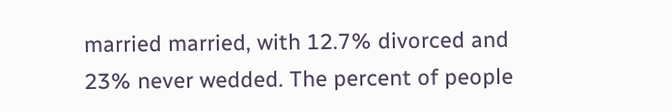married married, with 12.7% divorced and 23% never wedded. The percent of people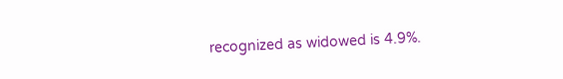recognized as widowed is 4.9%.